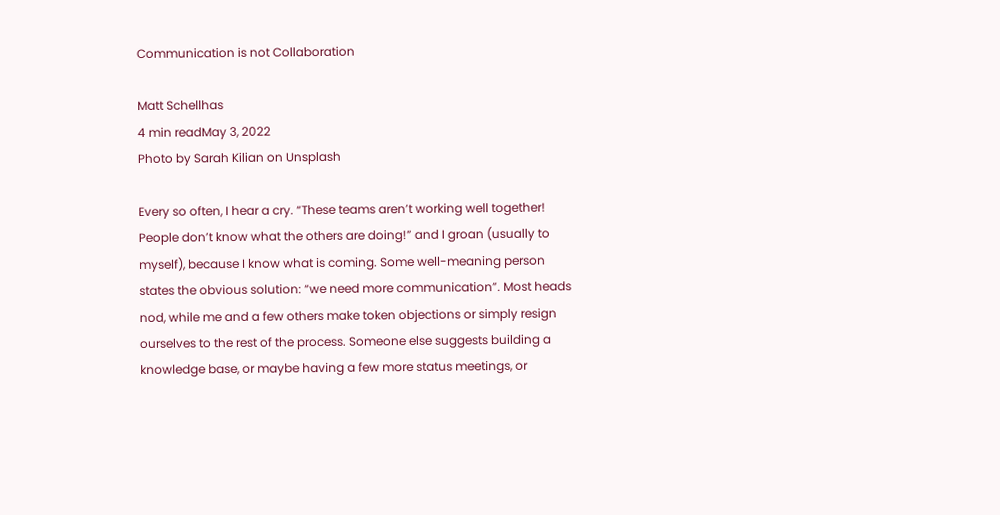Communication is not Collaboration

Matt Schellhas
4 min readMay 3, 2022
Photo by Sarah Kilian on Unsplash

Every so often, I hear a cry. “These teams aren’t working well together! People don’t know what the others are doing!” and I groan (usually to myself), because I know what is coming. Some well-meaning person states the obvious solution: “we need more communication”. Most heads nod, while me and a few others make token objections or simply resign ourselves to the rest of the process. Someone else suggests building a knowledge base, or maybe having a few more status meetings, or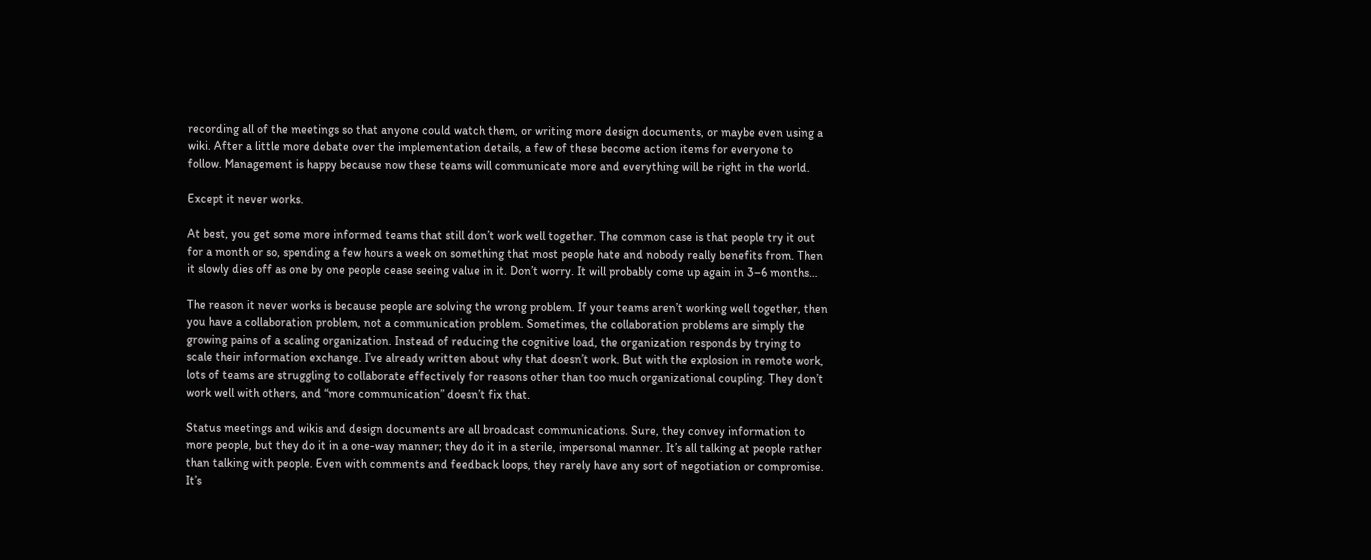recording all of the meetings so that anyone could watch them, or writing more design documents, or maybe even using a wiki. After a little more debate over the implementation details, a few of these become action items for everyone to follow. Management is happy because now these teams will communicate more and everything will be right in the world.

Except it never works.

At best, you get some more informed teams that still don’t work well together. The common case is that people try it out for a month or so, spending a few hours a week on something that most people hate and nobody really benefits from. Then it slowly dies off as one by one people cease seeing value in it. Don’t worry. It will probably come up again in 3–6 months…

The reason it never works is because people are solving the wrong problem. If your teams aren’t working well together, then you have a collaboration problem, not a communication problem. Sometimes, the collaboration problems are simply the growing pains of a scaling organization. Instead of reducing the cognitive load, the organization responds by trying to scale their information exchange. I’ve already written about why that doesn’t work. But with the explosion in remote work, lots of teams are struggling to collaborate effectively for reasons other than too much organizational coupling. They don’t work well with others, and “more communication” doesn’t fix that.

Status meetings and wikis and design documents are all broadcast communications. Sure, they convey information to more people, but they do it in a one-way manner; they do it in a sterile, impersonal manner. It’s all talking at people rather than talking with people. Even with comments and feedback loops, they rarely have any sort of negotiation or compromise. It’s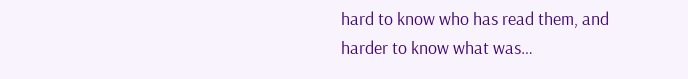hard to know who has read them, and harder to know what was…